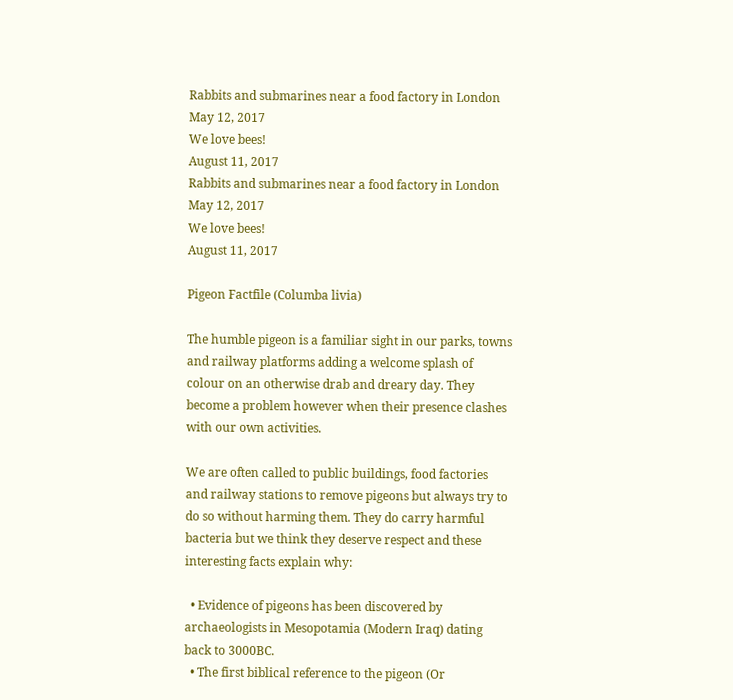Rabbits and submarines near a food factory in London
May 12, 2017
We love bees!
August 11, 2017
Rabbits and submarines near a food factory in London
May 12, 2017
We love bees!
August 11, 2017

Pigeon Factfile (Columba livia)

The humble pigeon is a familiar sight in our parks, towns and railway platforms adding a welcome splash of colour on an otherwise drab and dreary day. They become a problem however when their presence clashes with our own activities.

We are often called to public buildings, food factories and railway stations to remove pigeons but always try to do so without harming them. They do carry harmful bacteria but we think they deserve respect and these interesting facts explain why:

  • Evidence of pigeons has been discovered by archaeologists in Mesopotamia (Modern Iraq) dating back to 3000BC.
  • The first biblical reference to the pigeon (Or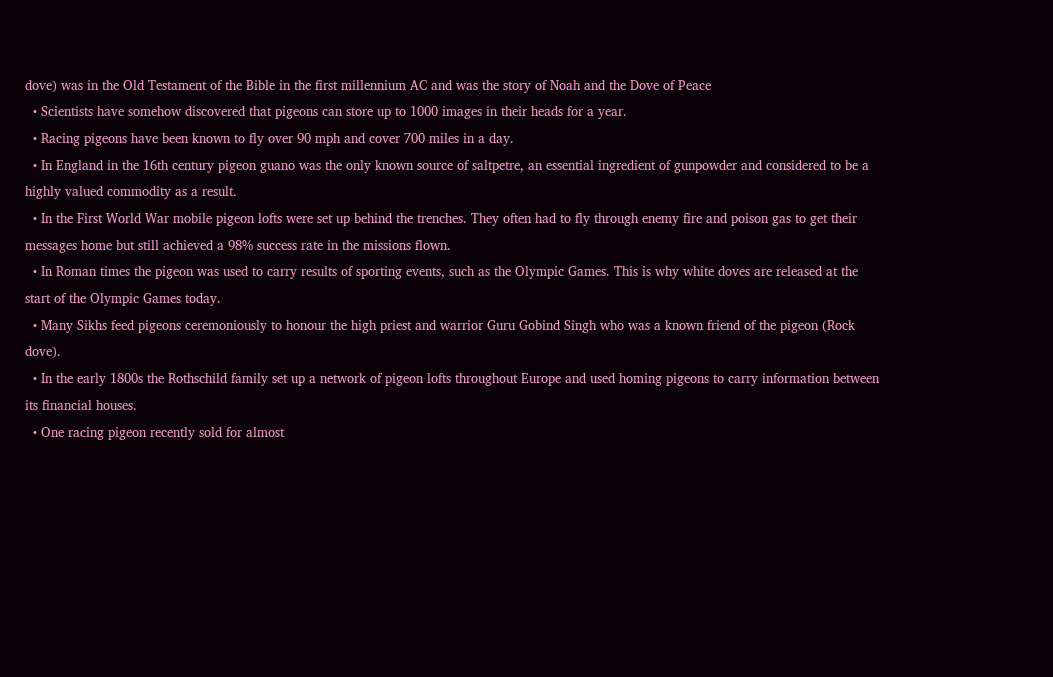dove) was in the Old Testament of the Bible in the first millennium AC and was the story of Noah and the Dove of Peace
  • Scientists have somehow discovered that pigeons can store up to 1000 images in their heads for a year.
  • Racing pigeons have been known to fly over 90 mph and cover 700 miles in a day.
  • In England in the 16th century pigeon guano was the only known source of saltpetre, an essential ingredient of gunpowder and considered to be a highly valued commodity as a result.
  • In the First World War mobile pigeon lofts were set up behind the trenches. They often had to fly through enemy fire and poison gas to get their messages home but still achieved a 98% success rate in the missions flown.
  • In Roman times the pigeon was used to carry results of sporting events, such as the Olympic Games. This is why white doves are released at the start of the Olympic Games today.
  • Many Sikhs feed pigeons ceremoniously to honour the high priest and warrior Guru Gobind Singh who was a known friend of the pigeon (Rock dove).
  • In the early 1800s the Rothschild family set up a network of pigeon lofts throughout Europe and used homing pigeons to carry information between its financial houses.
  • One racing pigeon recently sold for almost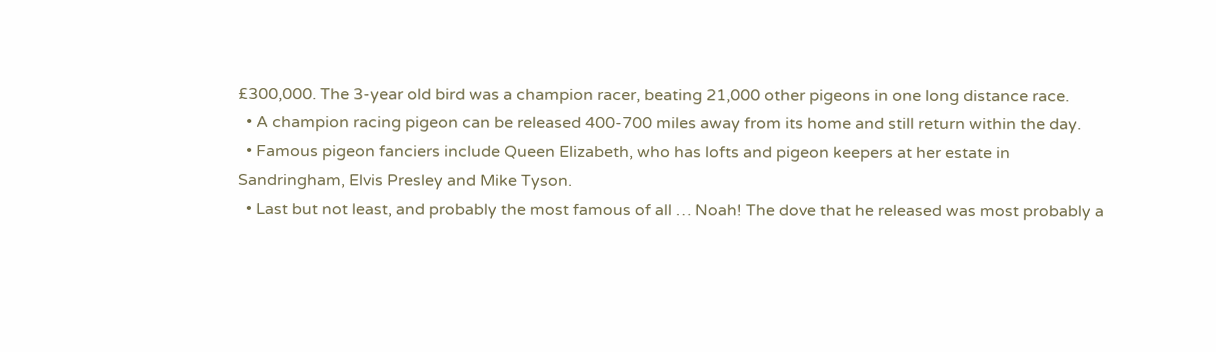£300,000. The 3-year old bird was a champion racer, beating 21,000 other pigeons in one long distance race.
  • A champion racing pigeon can be released 400-700 miles away from its home and still return within the day.
  • Famous pigeon fanciers include Queen Elizabeth, who has lofts and pigeon keepers at her estate in Sandringham, Elvis Presley and Mike Tyson.
  • Last but not least, and probably the most famous of all … Noah! The dove that he released was most probably a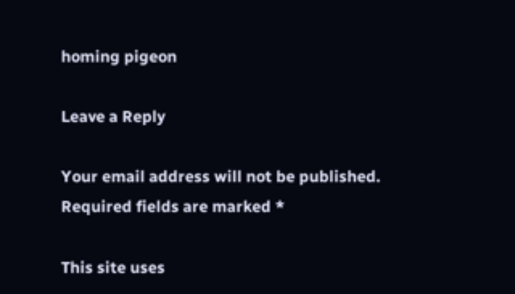homing pigeon

Leave a Reply

Your email address will not be published. Required fields are marked *

This site uses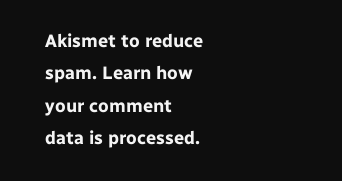Akismet to reduce spam. Learn how your comment data is processed.